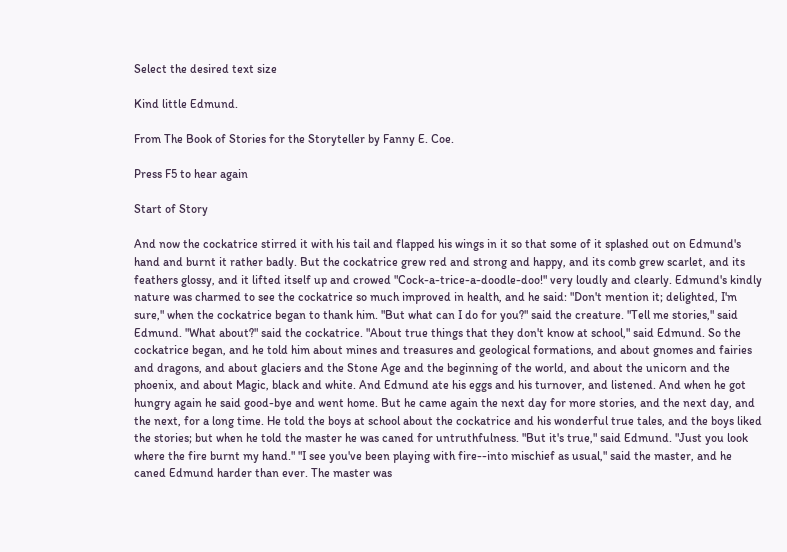Select the desired text size

Kind little Edmund.

From The Book of Stories for the Storyteller by Fanny E. Coe.

Press F5 to hear again

Start of Story

And now the cockatrice stirred it with his tail and flapped his wings in it so that some of it splashed out on Edmund's hand and burnt it rather badly. But the cockatrice grew red and strong and happy, and its comb grew scarlet, and its feathers glossy, and it lifted itself up and crowed "Cock-a-trice-a-doodle-doo!" very loudly and clearly. Edmund's kindly nature was charmed to see the cockatrice so much improved in health, and he said: "Don't mention it; delighted, I'm sure," when the cockatrice began to thank him. "But what can I do for you?" said the creature. "Tell me stories," said Edmund. "What about?" said the cockatrice. "About true things that they don't know at school," said Edmund. So the cockatrice began, and he told him about mines and treasures and geological formations, and about gnomes and fairies and dragons, and about glaciers and the Stone Age and the beginning of the world, and about the unicorn and the phoenix, and about Magic, black and white. And Edmund ate his eggs and his turnover, and listened. And when he got hungry again he said good-bye and went home. But he came again the next day for more stories, and the next day, and the next, for a long time. He told the boys at school about the cockatrice and his wonderful true tales, and the boys liked the stories; but when he told the master he was caned for untruthfulness. "But it's true," said Edmund. "Just you look where the fire burnt my hand." "I see you've been playing with fire--into mischief as usual," said the master, and he caned Edmund harder than ever. The master was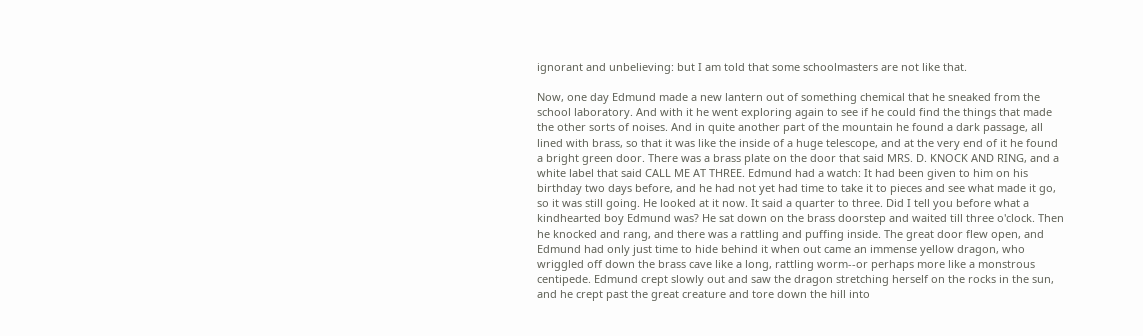ignorant and unbelieving: but I am told that some schoolmasters are not like that.

Now, one day Edmund made a new lantern out of something chemical that he sneaked from the school laboratory. And with it he went exploring again to see if he could find the things that made the other sorts of noises. And in quite another part of the mountain he found a dark passage, all lined with brass, so that it was like the inside of a huge telescope, and at the very end of it he found a bright green door. There was a brass plate on the door that said MRS. D. KNOCK AND RING, and a white label that said CALL ME AT THREE. Edmund had a watch: It had been given to him on his birthday two days before, and he had not yet had time to take it to pieces and see what made it go, so it was still going. He looked at it now. It said a quarter to three. Did I tell you before what a kindhearted boy Edmund was? He sat down on the brass doorstep and waited till three o'clock. Then he knocked and rang, and there was a rattling and puffing inside. The great door flew open, and Edmund had only just time to hide behind it when out came an immense yellow dragon, who wriggled off down the brass cave like a long, rattling worm--or perhaps more like a monstrous centipede. Edmund crept slowly out and saw the dragon stretching herself on the rocks in the sun, and he crept past the great creature and tore down the hill into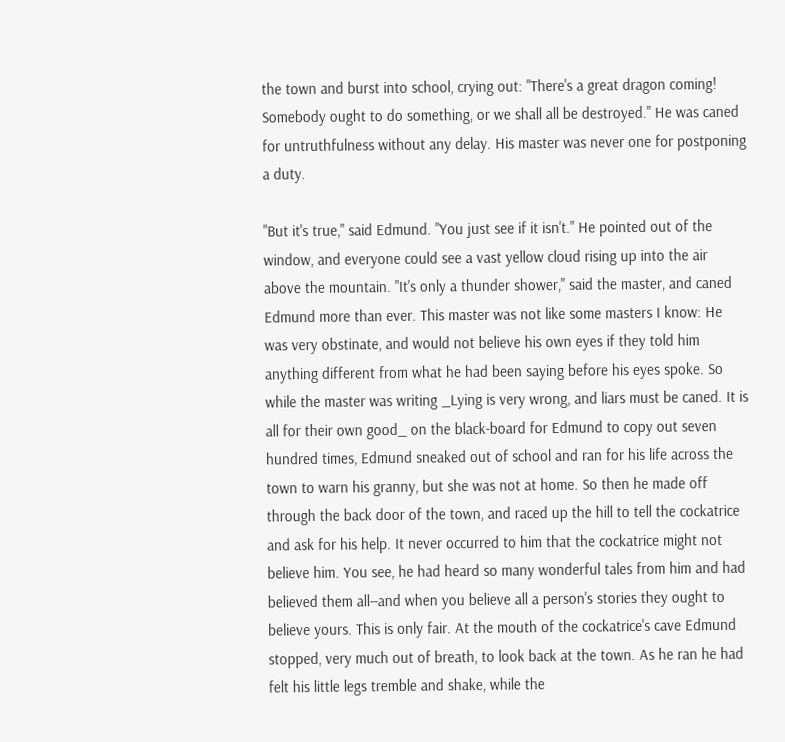the town and burst into school, crying out: "There's a great dragon coming! Somebody ought to do something, or we shall all be destroyed." He was caned for untruthfulness without any delay. His master was never one for postponing a duty.

"But it's true," said Edmund. "You just see if it isn't." He pointed out of the window, and everyone could see a vast yellow cloud rising up into the air above the mountain. "It's only a thunder shower," said the master, and caned Edmund more than ever. This master was not like some masters I know: He was very obstinate, and would not believe his own eyes if they told him anything different from what he had been saying before his eyes spoke. So while the master was writing _Lying is very wrong, and liars must be caned. It is all for their own good_ on the black-board for Edmund to copy out seven hundred times, Edmund sneaked out of school and ran for his life across the town to warn his granny, but she was not at home. So then he made off through the back door of the town, and raced up the hill to tell the cockatrice and ask for his help. It never occurred to him that the cockatrice might not believe him. You see, he had heard so many wonderful tales from him and had believed them all--and when you believe all a person's stories they ought to believe yours. This is only fair. At the mouth of the cockatrice's cave Edmund stopped, very much out of breath, to look back at the town. As he ran he had felt his little legs tremble and shake, while the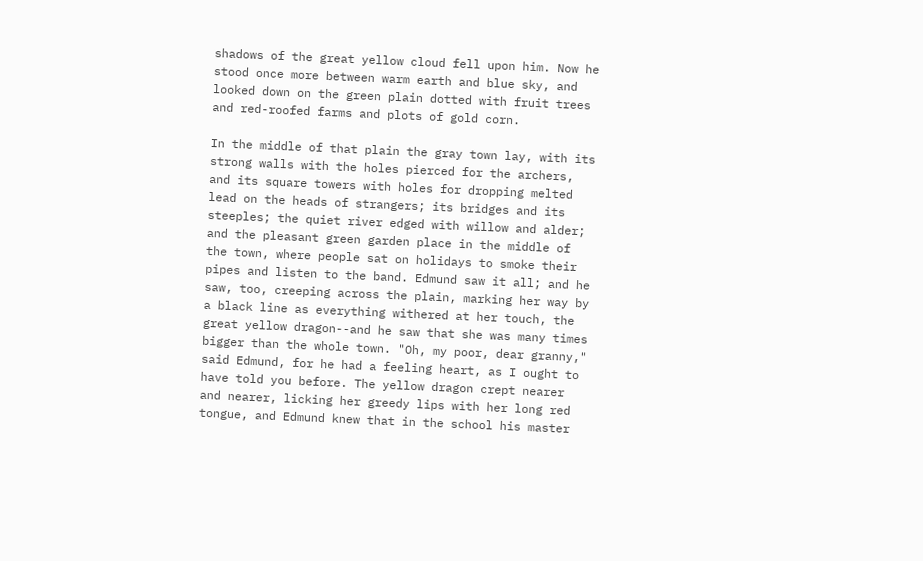shadows of the great yellow cloud fell upon him. Now he stood once more between warm earth and blue sky, and looked down on the green plain dotted with fruit trees and red-roofed farms and plots of gold corn.

In the middle of that plain the gray town lay, with its strong walls with the holes pierced for the archers, and its square towers with holes for dropping melted lead on the heads of strangers; its bridges and its steeples; the quiet river edged with willow and alder; and the pleasant green garden place in the middle of the town, where people sat on holidays to smoke their pipes and listen to the band. Edmund saw it all; and he saw, too, creeping across the plain, marking her way by a black line as everything withered at her touch, the great yellow dragon--and he saw that she was many times bigger than the whole town. "Oh, my poor, dear granny," said Edmund, for he had a feeling heart, as I ought to have told you before. The yellow dragon crept nearer and nearer, licking her greedy lips with her long red tongue, and Edmund knew that in the school his master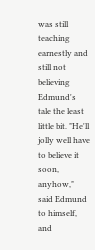was still teaching earnestly and still not believing Edmund's tale the least little bit. "He'll jolly well have to believe it soon, anyhow," said Edmund to himself, and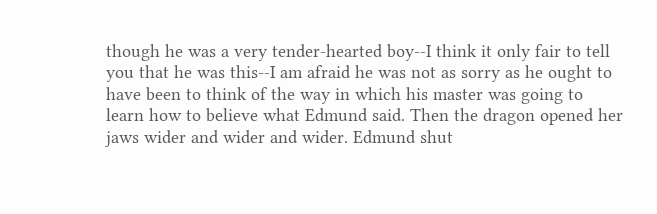though he was a very tender-hearted boy--I think it only fair to tell you that he was this--I am afraid he was not as sorry as he ought to have been to think of the way in which his master was going to learn how to believe what Edmund said. Then the dragon opened her jaws wider and wider and wider. Edmund shut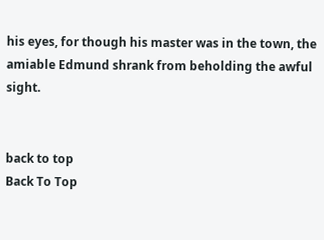his eyes, for though his master was in the town, the amiable Edmund shrank from beholding the awful sight.


back to top
Back To Top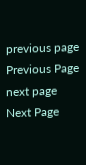previous page
Previous Page
next page
Next Page